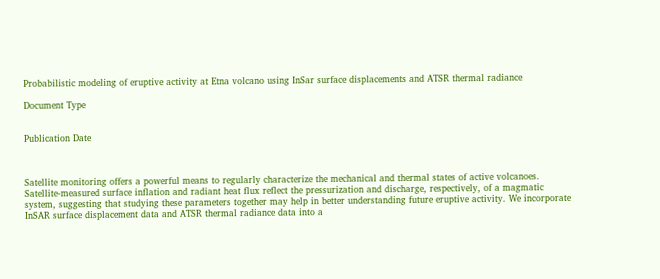Probabilistic modeling of eruptive activity at Etna volcano using InSar surface displacements and ATSR thermal radiance

Document Type


Publication Date



Satellite monitoring offers a powerful means to regularly characterize the mechanical and thermal states of active volcanoes. Satellite-measured surface inflation and radiant heat flux reflect the pressurization and discharge, respectively, of a magmatic system, suggesting that studying these parameters together may help in better understanding future eruptive activity. We incorporate InSAR surface displacement data and ATSR thermal radiance data into a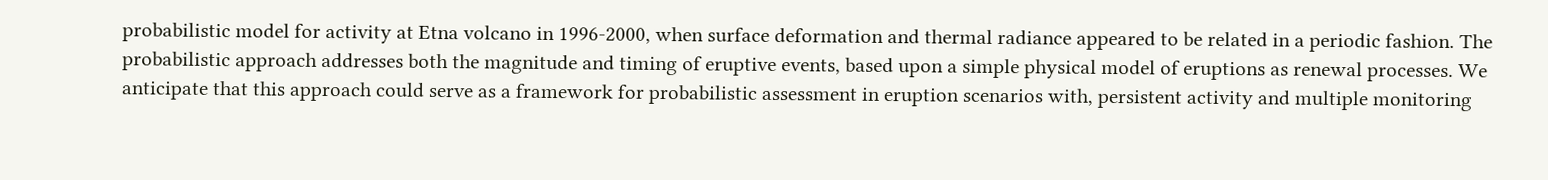probabilistic model for activity at Etna volcano in 1996-2000, when surface deformation and thermal radiance appeared to be related in a periodic fashion. The probabilistic approach addresses both the magnitude and timing of eruptive events, based upon a simple physical model of eruptions as renewal processes. We anticipate that this approach could serve as a framework for probabilistic assessment in eruption scenarios with, persistent activity and multiple monitoring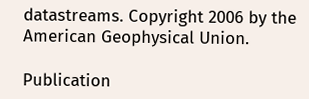datastreams. Copyright 2006 by the American Geophysical Union.

Publication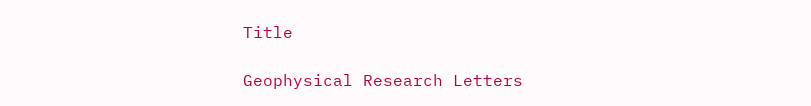Title

Geophysical Research Letters